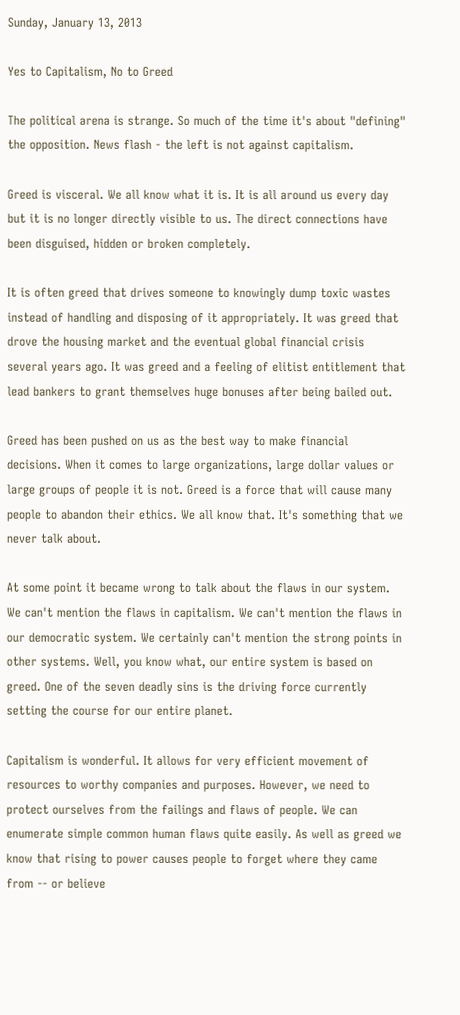Sunday, January 13, 2013

Yes to Capitalism, No to Greed

The political arena is strange. So much of the time it's about "defining" the opposition. News flash - the left is not against capitalism.

Greed is visceral. We all know what it is. It is all around us every day but it is no longer directly visible to us. The direct connections have been disguised, hidden or broken completely.

It is often greed that drives someone to knowingly dump toxic wastes instead of handling and disposing of it appropriately. It was greed that drove the housing market and the eventual global financial crisis several years ago. It was greed and a feeling of elitist entitlement that lead bankers to grant themselves huge bonuses after being bailed out.

Greed has been pushed on us as the best way to make financial decisions. When it comes to large organizations, large dollar values or large groups of people it is not. Greed is a force that will cause many people to abandon their ethics. We all know that. It's something that we never talk about.

At some point it became wrong to talk about the flaws in our system. We can't mention the flaws in capitalism. We can't mention the flaws in our democratic system. We certainly can't mention the strong points in other systems. Well, you know what, our entire system is based on greed. One of the seven deadly sins is the driving force currently setting the course for our entire planet.

Capitalism is wonderful. It allows for very efficient movement of resources to worthy companies and purposes. However, we need to protect ourselves from the failings and flaws of people. We can enumerate simple common human flaws quite easily. As well as greed we know that rising to power causes people to forget where they came from -- or believe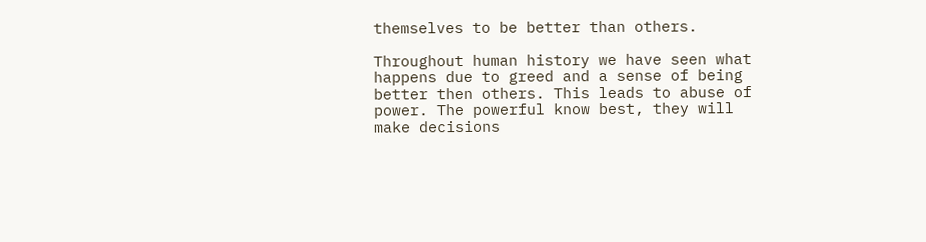themselves to be better than others.

Throughout human history we have seen what happens due to greed and a sense of being better then others. This leads to abuse of power. The powerful know best, they will make decisions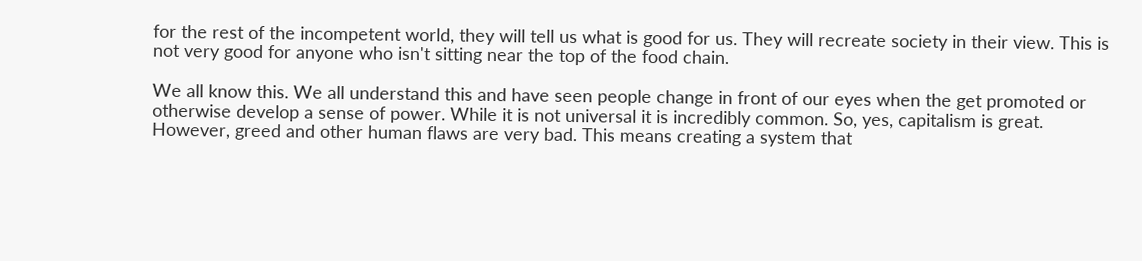for the rest of the incompetent world, they will tell us what is good for us. They will recreate society in their view. This is not very good for anyone who isn't sitting near the top of the food chain.

We all know this. We all understand this and have seen people change in front of our eyes when the get promoted or otherwise develop a sense of power. While it is not universal it is incredibly common. So, yes, capitalism is great. However, greed and other human flaws are very bad. This means creating a system that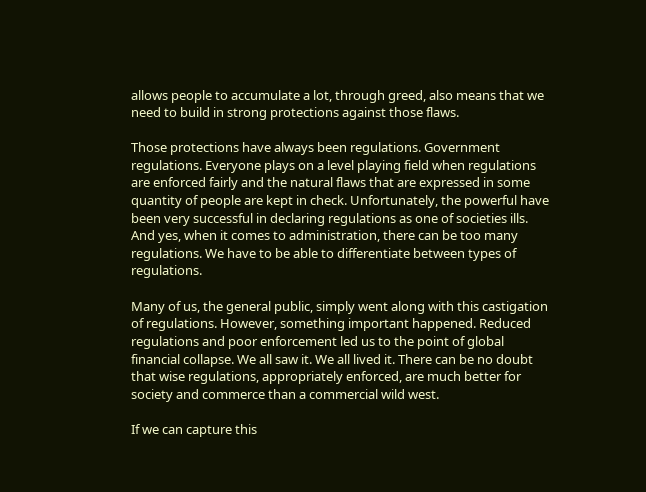allows people to accumulate a lot, through greed, also means that we need to build in strong protections against those flaws.

Those protections have always been regulations. Government regulations. Everyone plays on a level playing field when regulations are enforced fairly and the natural flaws that are expressed in some quantity of people are kept in check. Unfortunately, the powerful have been very successful in declaring regulations as one of societies ills. And yes, when it comes to administration, there can be too many regulations. We have to be able to differentiate between types of regulations.

Many of us, the general public, simply went along with this castigation of regulations. However, something important happened. Reduced regulations and poor enforcement led us to the point of global financial collapse. We all saw it. We all lived it. There can be no doubt that wise regulations, appropriately enforced, are much better for society and commerce than a commercial wild west.

If we can capture this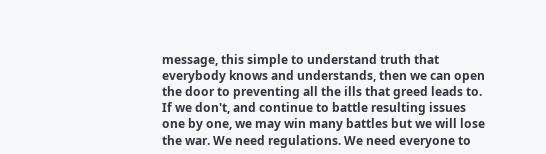message, this simple to understand truth that everybody knows and understands, then we can open the door to preventing all the ills that greed leads to. If we don't, and continue to battle resulting issues one by one, we may win many battles but we will lose the war. We need regulations. We need everyone to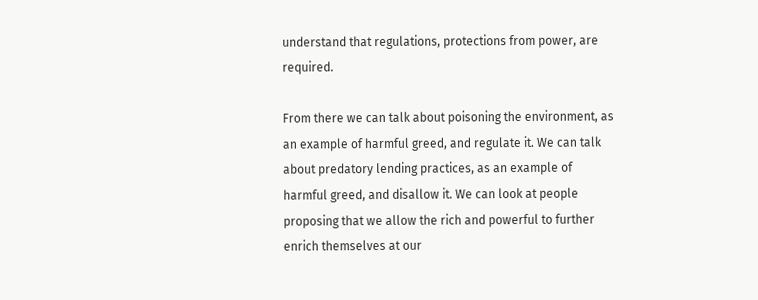understand that regulations, protections from power, are required.

From there we can talk about poisoning the environment, as an example of harmful greed, and regulate it. We can talk about predatory lending practices, as an example of harmful greed, and disallow it. We can look at people proposing that we allow the rich and powerful to further enrich themselves at our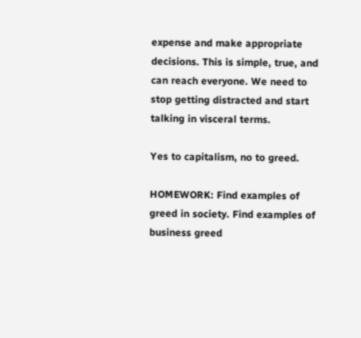expense and make appropriate decisions. This is simple, true, and can reach everyone. We need to stop getting distracted and start talking in visceral terms.

Yes to capitalism, no to greed.

HOMEWORK: Find examples of greed in society. Find examples of business greed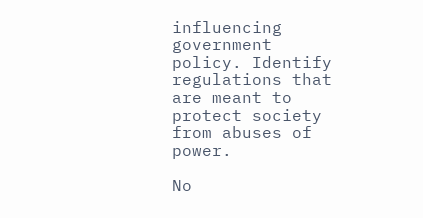influencing government policy. Identify regulations that are meant to protect society from abuses of power.

No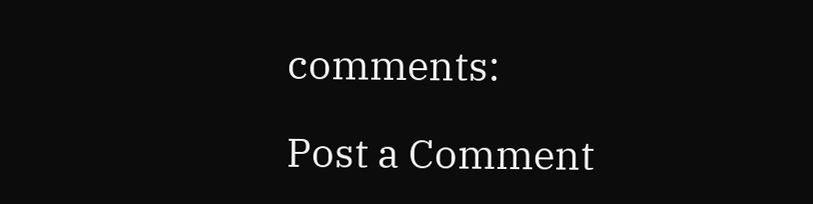comments:

Post a Comment